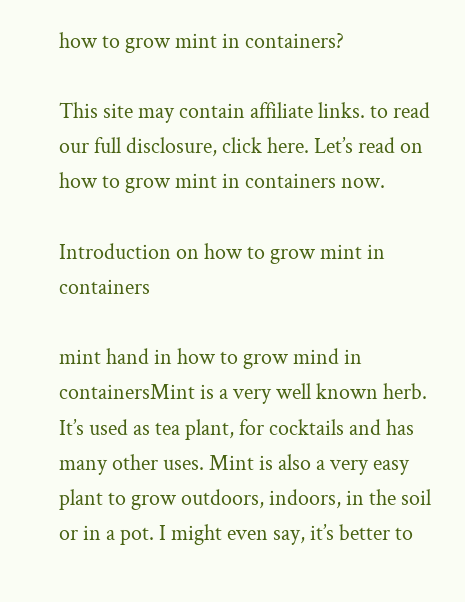how to grow mint in containers?

This site may contain affiliate links. to read our full disclosure, click here. Let’s read on how to grow mint in containers now.

Introduction on how to grow mint in containers

mint hand in how to grow mind in containersMint is a very well known herb. It’s used as tea plant, for cocktails and has many other uses. Mint is also a very easy plant to grow outdoors, indoors, in the soil or in a pot. I might even say, it’s better to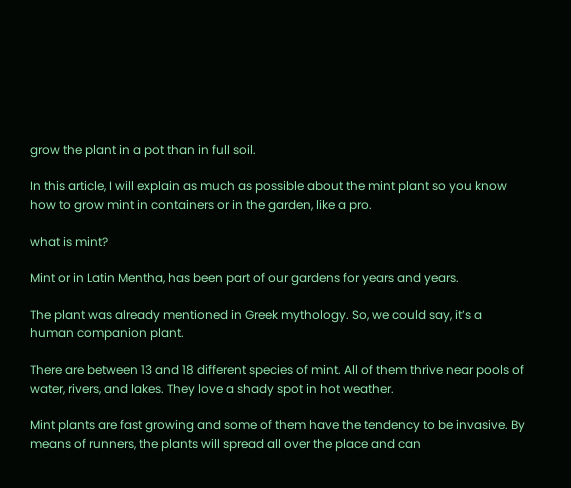grow the plant in a pot than in full soil.

In this article, I will explain as much as possible about the mint plant so you know how to grow mint in containers or in the garden, like a pro.

what is mint?

Mint or in Latin Mentha, has been part of our gardens for years and years.

The plant was already mentioned in Greek mythology. So, we could say, it’s a human companion plant.

There are between 13 and 18 different species of mint. All of them thrive near pools of water, rivers, and lakes. They love a shady spot in hot weather.

Mint plants are fast growing and some of them have the tendency to be invasive. By means of runners, the plants will spread all over the place and can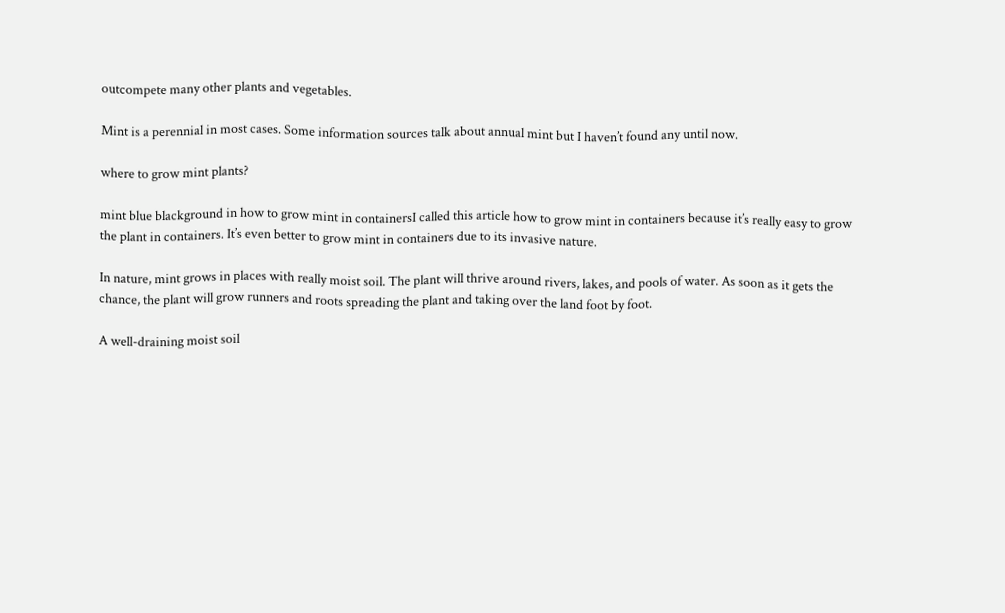outcompete many other plants and vegetables.

Mint is a perennial in most cases. Some information sources talk about annual mint but I haven’t found any until now.

where to grow mint plants?

mint blue blackground in how to grow mint in containersI called this article how to grow mint in containers because it’s really easy to grow the plant in containers. It’s even better to grow mint in containers due to its invasive nature.

In nature, mint grows in places with really moist soil. The plant will thrive around rivers, lakes, and pools of water. As soon as it gets the chance, the plant will grow runners and roots spreading the plant and taking over the land foot by foot.

A well-draining moist soil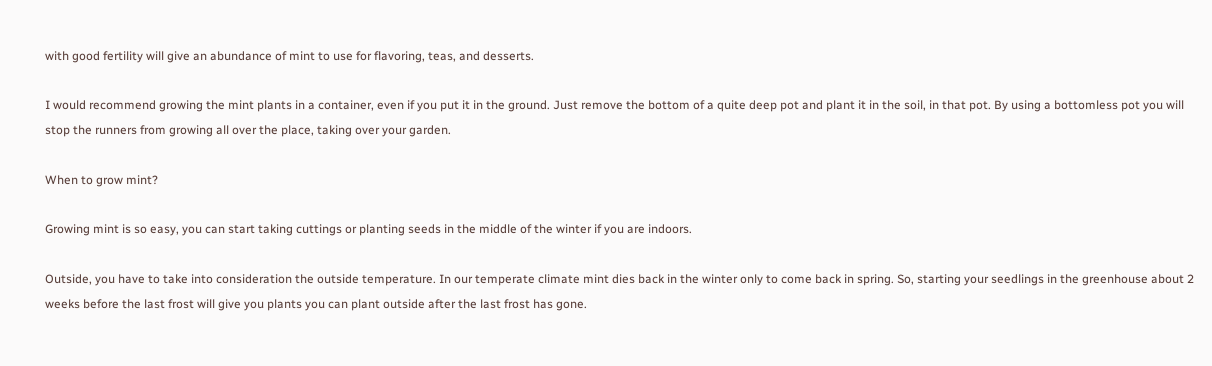with good fertility will give an abundance of mint to use for flavoring, teas, and desserts.

I would recommend growing the mint plants in a container, even if you put it in the ground. Just remove the bottom of a quite deep pot and plant it in the soil, in that pot. By using a bottomless pot you will stop the runners from growing all over the place, taking over your garden.

When to grow mint?

Growing mint is so easy, you can start taking cuttings or planting seeds in the middle of the winter if you are indoors.

Outside, you have to take into consideration the outside temperature. In our temperate climate mint dies back in the winter only to come back in spring. So, starting your seedlings in the greenhouse about 2 weeks before the last frost will give you plants you can plant outside after the last frost has gone.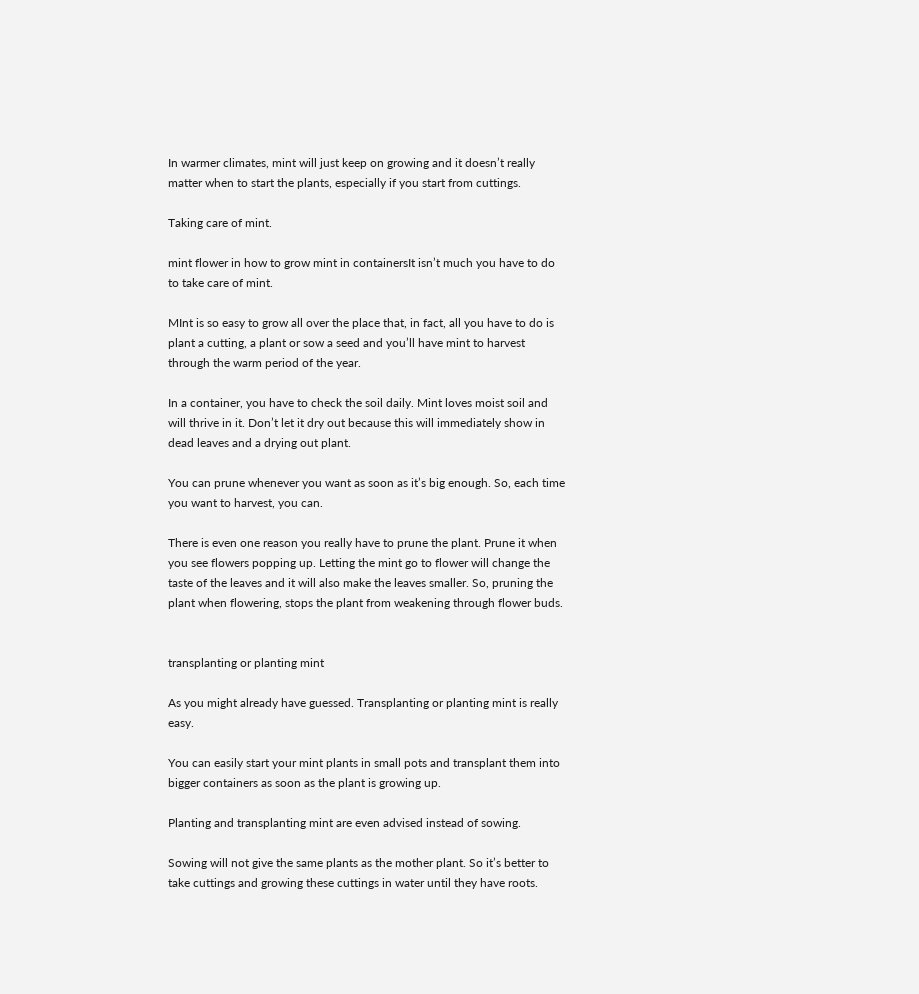In warmer climates, mint will just keep on growing and it doesn’t really matter when to start the plants, especially if you start from cuttings.

Taking care of mint.

mint flower in how to grow mint in containersIt isn’t much you have to do to take care of mint.

MInt is so easy to grow all over the place that, in fact, all you have to do is plant a cutting, a plant or sow a seed and you’ll have mint to harvest through the warm period of the year.

In a container, you have to check the soil daily. Mint loves moist soil and will thrive in it. Don’t let it dry out because this will immediately show in dead leaves and a drying out plant.

You can prune whenever you want as soon as it’s big enough. So, each time you want to harvest, you can.

There is even one reason you really have to prune the plant. Prune it when you see flowers popping up. Letting the mint go to flower will change the taste of the leaves and it will also make the leaves smaller. So, pruning the plant when flowering, stops the plant from weakening through flower buds.


transplanting or planting mint

As you might already have guessed. Transplanting or planting mint is really easy.

You can easily start your mint plants in small pots and transplant them into bigger containers as soon as the plant is growing up.

Planting and transplanting mint are even advised instead of sowing.

Sowing will not give the same plants as the mother plant. So it’s better to take cuttings and growing these cuttings in water until they have roots.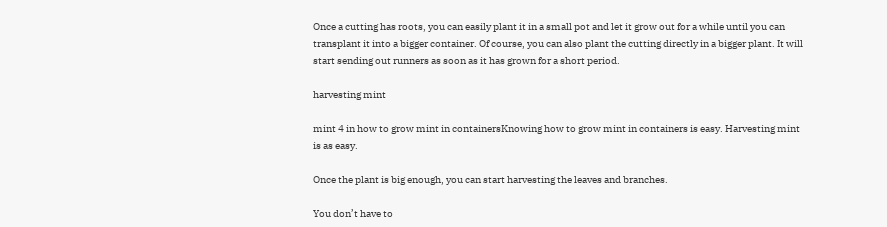Once a cutting has roots, you can easily plant it in a small pot and let it grow out for a while until you can transplant it into a bigger container. Of course, you can also plant the cutting directly in a bigger plant. It will start sending out runners as soon as it has grown for a short period.

harvesting mint

mint 4 in how to grow mint in containersKnowing how to grow mint in containers is easy. Harvesting mint is as easy.

Once the plant is big enough, you can start harvesting the leaves and branches.

You don’t have to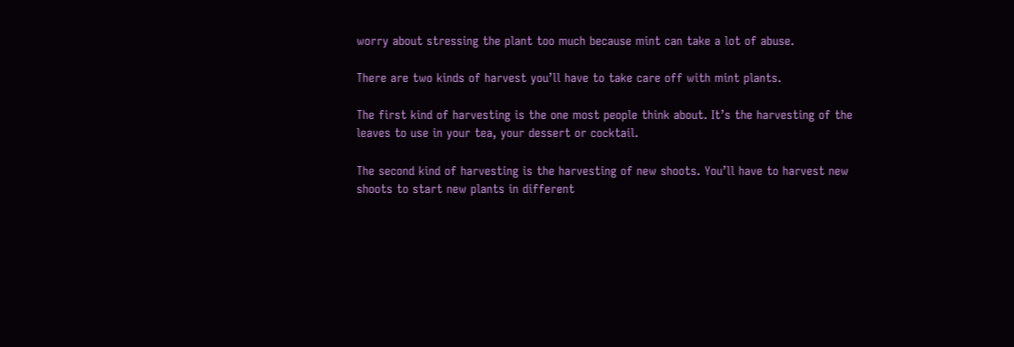worry about stressing the plant too much because mint can take a lot of abuse.

There are two kinds of harvest you’ll have to take care off with mint plants.

The first kind of harvesting is the one most people think about. It’s the harvesting of the leaves to use in your tea, your dessert or cocktail.

The second kind of harvesting is the harvesting of new shoots. You’ll have to harvest new shoots to start new plants in different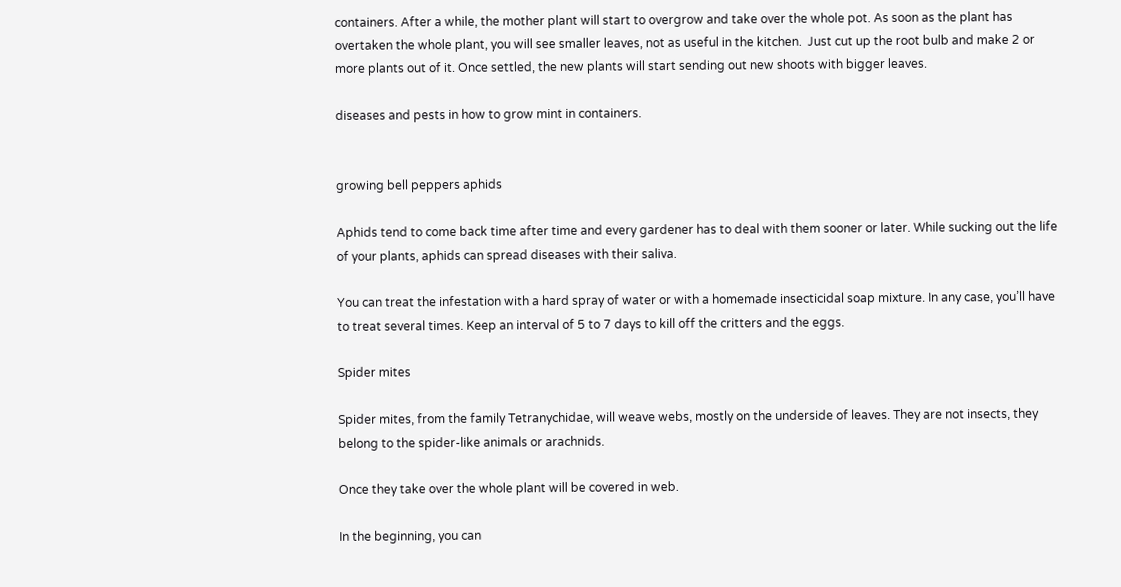containers. After a while, the mother plant will start to overgrow and take over the whole pot. As soon as the plant has overtaken the whole plant, you will see smaller leaves, not as useful in the kitchen.  Just cut up the root bulb and make 2 or more plants out of it. Once settled, the new plants will start sending out new shoots with bigger leaves.

diseases and pests in how to grow mint in containers.


growing bell peppers aphids

Aphids tend to come back time after time and every gardener has to deal with them sooner or later. While sucking out the life of your plants, aphids can spread diseases with their saliva.

You can treat the infestation with a hard spray of water or with a homemade insecticidal soap mixture. In any case, you’ll have to treat several times. Keep an interval of 5 to 7 days to kill off the critters and the eggs.

Spider mites

Spider mites, from the family Tetranychidae, will weave webs, mostly on the underside of leaves. They are not insects, they belong to the spider-like animals or arachnids.

Once they take over the whole plant will be covered in web.

In the beginning, you can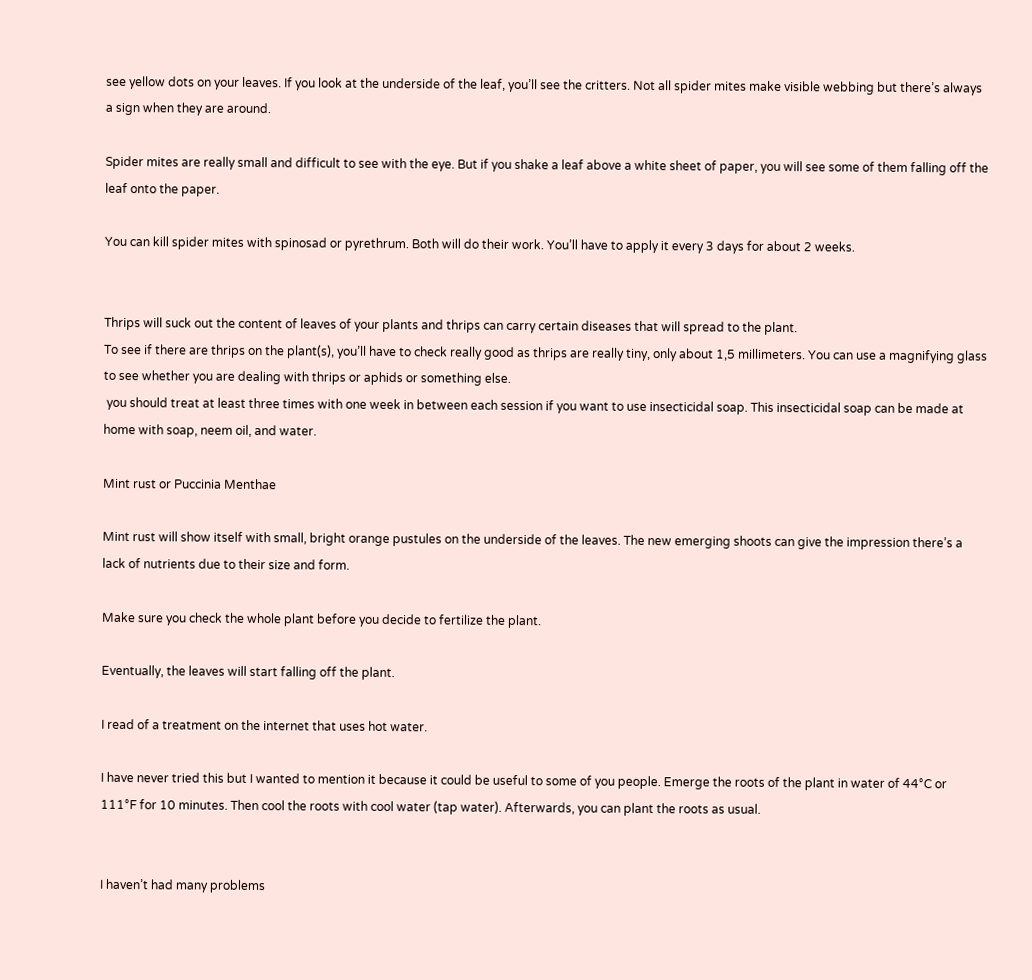see yellow dots on your leaves. If you look at the underside of the leaf, you’ll see the critters. Not all spider mites make visible webbing but there’s always a sign when they are around.

Spider mites are really small and difficult to see with the eye. But if you shake a leaf above a white sheet of paper, you will see some of them falling off the leaf onto the paper.

You can kill spider mites with spinosad or pyrethrum. Both will do their work. You’ll have to apply it every 3 days for about 2 weeks.


Thrips will suck out the content of leaves of your plants and thrips can carry certain diseases that will spread to the plant.
To see if there are thrips on the plant(s), you’ll have to check really good as thrips are really tiny, only about 1,5 millimeters. You can use a magnifying glass to see whether you are dealing with thrips or aphids or something else.
 you should treat at least three times with one week in between each session if you want to use insecticidal soap. This insecticidal soap can be made at home with soap, neem oil, and water.

Mint rust or Puccinia Menthae

Mint rust will show itself with small, bright orange pustules on the underside of the leaves. The new emerging shoots can give the impression there’s a lack of nutrients due to their size and form.

Make sure you check the whole plant before you decide to fertilize the plant.

Eventually, the leaves will start falling off the plant.

I read of a treatment on the internet that uses hot water.

I have never tried this but I wanted to mention it because it could be useful to some of you people. Emerge the roots of the plant in water of 44°C or 111°F for 10 minutes. Then cool the roots with cool water (tap water). Afterwards, you can plant the roots as usual.


I haven’t had many problems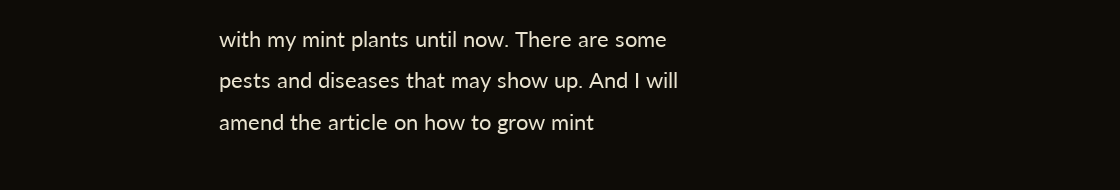with my mint plants until now. There are some pests and diseases that may show up. And I will amend the article on how to grow mint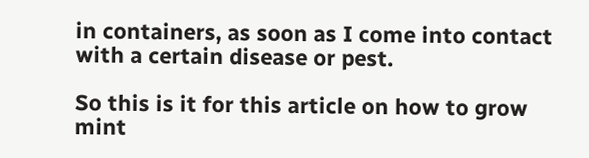in containers, as soon as I come into contact with a certain disease or pest.

So this is it for this article on how to grow mint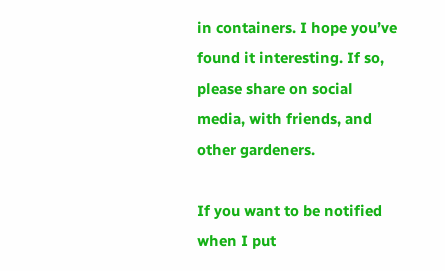in containers. I hope you’ve found it interesting. If so, please share on social media, with friends, and other gardeners.

If you want to be notified when I put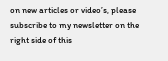on new articles or video’s, please subscribe to my newsletter on the right side of this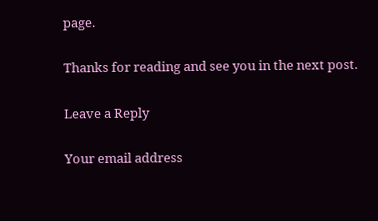page.

Thanks for reading and see you in the next post.

Leave a Reply

Your email address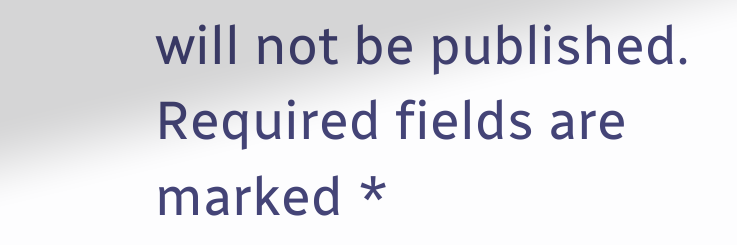will not be published. Required fields are marked *